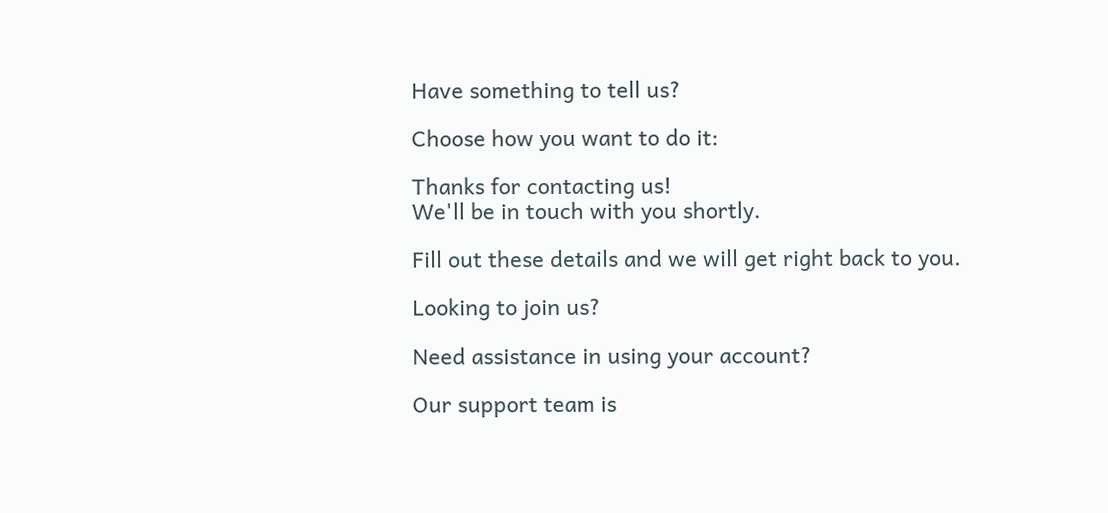Have something to tell us?

Choose how you want to do it:

Thanks for contacting us!
We'll be in touch with you shortly.

Fill out these details and we will get right back to you.

Looking to join us?

Need assistance in using your account?

Our support team is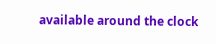available around the clock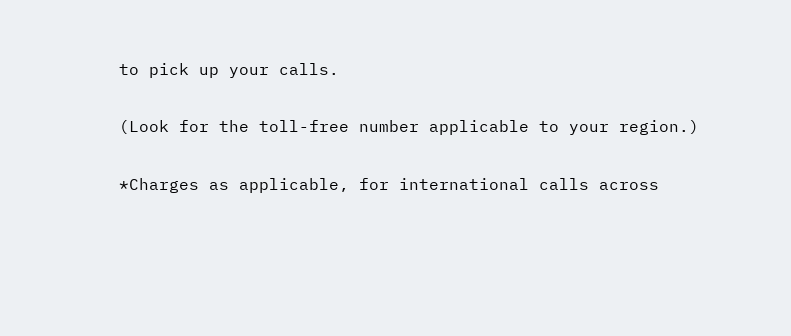to pick up your calls.

(Look for the toll-free number applicable to your region.)

*Charges as applicable, for international calls across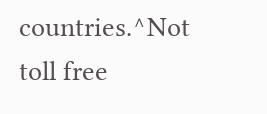countries.^Not toll free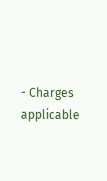- Charges applicable